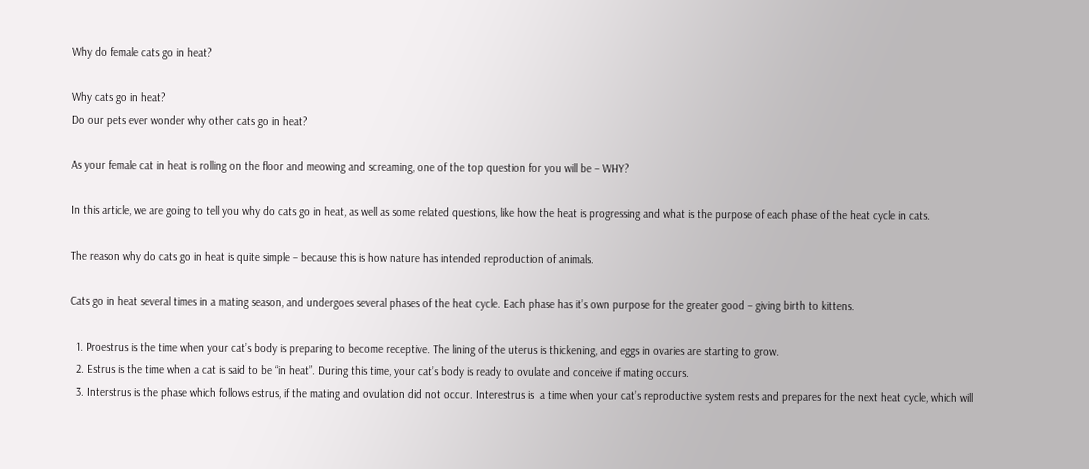Why do female cats go in heat?

Why cats go in heat?
Do our pets ever wonder why other cats go in heat?

As your female cat in heat is rolling on the floor and meowing and screaming, one of the top question for you will be – WHY?

In this article, we are going to tell you why do cats go in heat, as well as some related questions, like how the heat is progressing and what is the purpose of each phase of the heat cycle in cats.

The reason why do cats go in heat is quite simple – because this is how nature has intended reproduction of animals.

Cats go in heat several times in a mating season, and undergoes several phases of the heat cycle. Each phase has it’s own purpose for the greater good – giving birth to kittens.

  1. Proestrus is the time when your cat’s body is preparing to become receptive. The lining of the uterus is thickening, and eggs in ovaries are starting to grow.
  2. Estrus is the time when a cat is said to be “in heat”. During this time, your cat’s body is ready to ovulate and conceive if mating occurs.
  3. Interstrus is the phase which follows estrus, if the mating and ovulation did not occur. Interestrus is  a time when your cat’s reproductive system rests and prepares for the next heat cycle, which will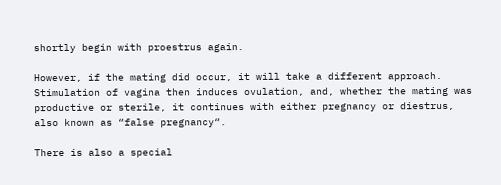shortly begin with proestrus again.

However, if the mating did occur, it will take a different approach. Stimulation of vagina then induces ovulation, and, whether the mating was productive or sterile, it continues with either pregnancy or diestrus, also known as “false pregnancy“.

There is also a special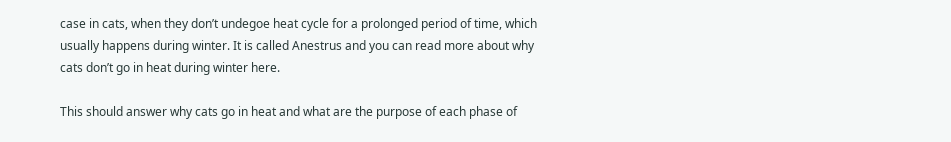case in cats, when they don’t undegoe heat cycle for a prolonged period of time, which usually happens during winter. It is called Anestrus and you can read more about why cats don’t go in heat during winter here.

This should answer why cats go in heat and what are the purpose of each phase of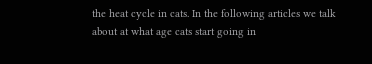the heat cycle in cats. In the following articles we talk about at what age cats start going in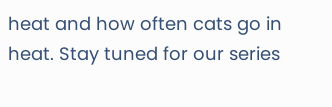heat and how often cats go in heat. Stay tuned for our series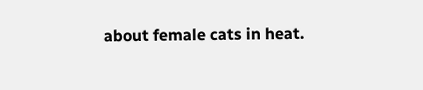about female cats in heat.